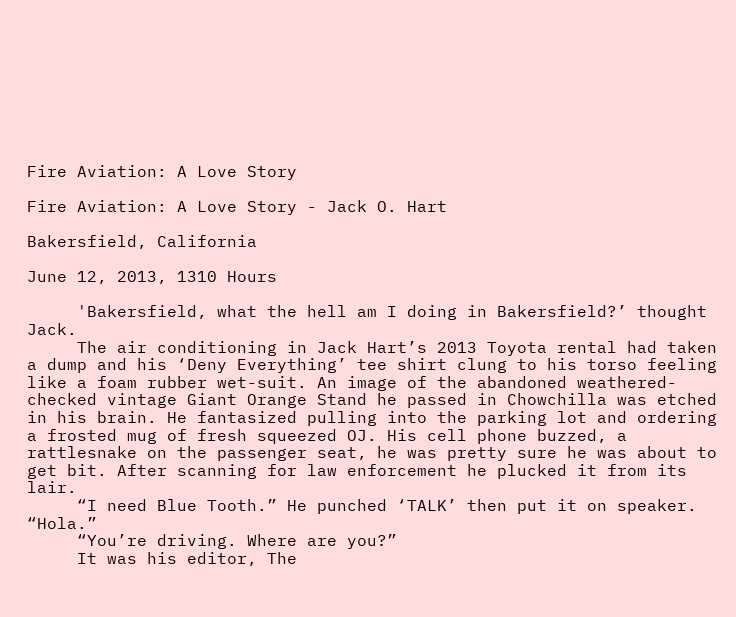Fire Aviation: A Love Story

Fire Aviation: A Love Story - Jack O. Hart

Bakersfield, California

June 12, 2013, 1310 Hours

     'Bakersfield, what the hell am I doing in Bakersfield?’ thought Jack.
     The air conditioning in Jack Hart’s 2013 Toyota rental had taken a dump and his ‘Deny Everything’ tee shirt clung to his torso feeling like a foam rubber wet-suit. An image of the abandoned weathered-checked vintage Giant Orange Stand he passed in Chowchilla was etched in his brain. He fantasized pulling into the parking lot and ordering a frosted mug of fresh squeezed OJ. His cell phone buzzed, a rattlesnake on the passenger seat, he was pretty sure he was about to get bit. After scanning for law enforcement he plucked it from its lair.
     “I need Blue Tooth.” He punched ‘TALK’ then put it on speaker. “Hola.”
     “You’re driving. Where are you?”
     It was his editor, The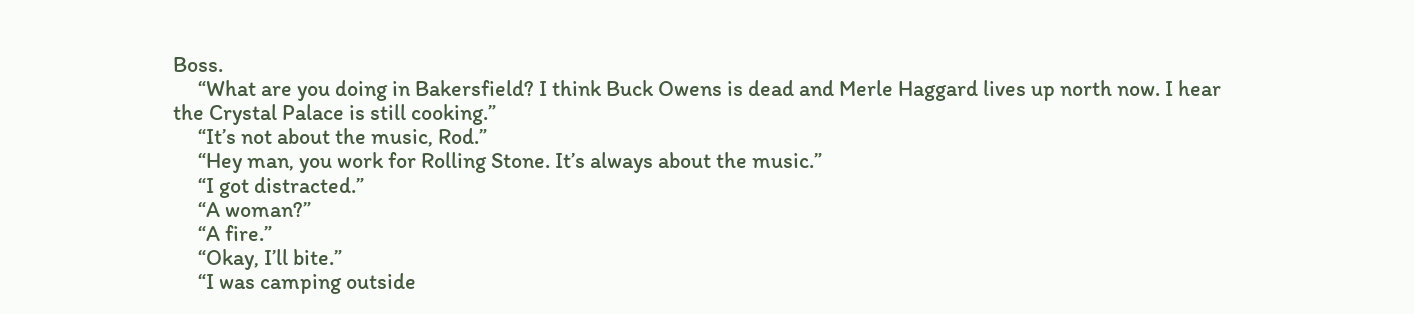Boss.
     “What are you doing in Bakersfield? I think Buck Owens is dead and Merle Haggard lives up north now. I hear the Crystal Palace is still cooking.”
     “It’s not about the music, Rod.”
     “Hey man, you work for Rolling Stone. It’s always about the music.”
     “I got distracted.”
     “A woman?”
     “A fire.”
     “Okay, I’ll bite.”
     “I was camping outside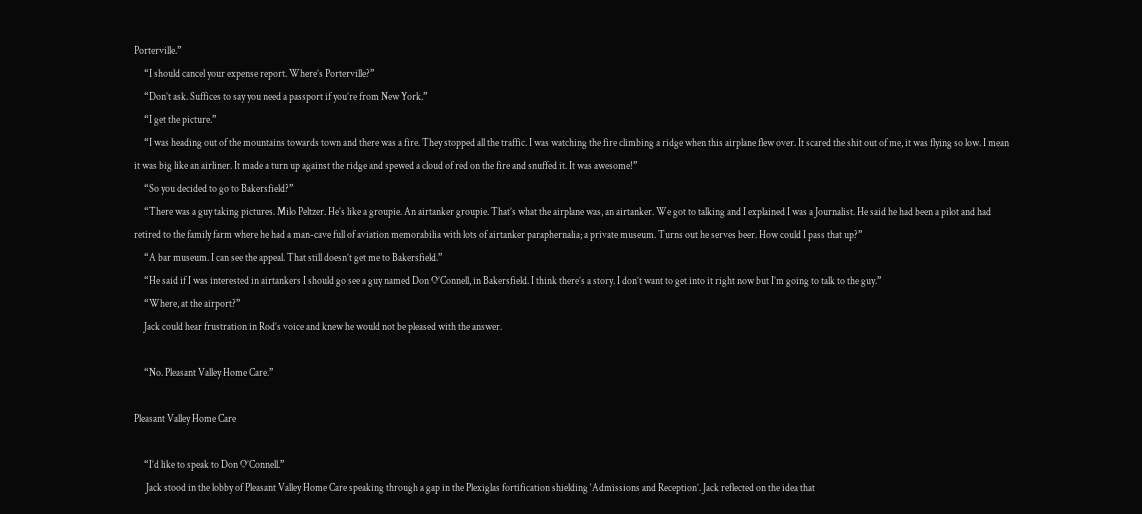Porterville.”
     “I should cancel your expense report. Where’s Porterville?”
     “Don’t ask. Suffices to say you need a passport if you’re from New York.”
     “I get the picture.”
     “I was heading out of the mountains towards town and there was a fire. They stopped all the traffic. I was watching the fire climbing a ridge when this airplane flew over. It scared the shit out of me, it was flying so low. I mean it was big like an airliner. It made a turn up against the ridge and spewed a cloud of red on the fire and snuffed it. It was awesome!”
     “So you decided to go to Bakersfield?”
     “There was a guy taking pictures. Milo Peltzer. He’s like a groupie. An airtanker groupie. That’s what the airplane was, an airtanker. We got to talking and I explained I was a Journalist. He said he had been a pilot and had retired to the family farm where he had a man-cave full of aviation memorabilia with lots of airtanker paraphernalia; a private museum. Turns out he serves beer. How could I pass that up?”
     “A bar museum. I can see the appeal. That still doesn’t get me to Bakersfield.”
     “He said if I was interested in airtankers I should go see a guy named Don O’Connell, in Bakersfield. I think there’s a story. I don’t want to get into it right now but I’m going to talk to the guy.”
     “Where, at the airport?”
     Jack could hear frustration in Rod’s voice and knew he would not be pleased with the answer.

     “No. Pleasant Valley Home Care.”

Pleasant Valley Home Care

     “I’d like to speak to Don O’Connell.”
      Jack stood in the lobby of Pleasant Valley Home Care speaking through a gap in the Plexiglas fortification shielding ‘Admissions and Reception’. Jack reflected on the idea that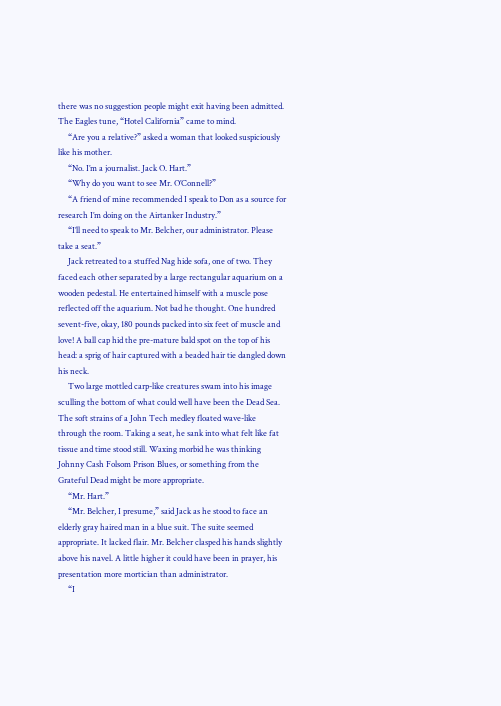there was no suggestion people might exit having been admitted. The Eagles tune, “Hotel California” came to mind.
     “Are you a relative?” asked a woman that looked suspiciously like his mother.
     “No. I’m a journalist. Jack O. Hart.”
     “Why do you want to see Mr. O’Connell?”
     “A friend of mine recommended I speak to Don as a source for research I’m doing on the Airtanker Industry.”
     “I’ll need to speak to Mr. Belcher, our administrator. Please take a seat.”
     Jack retreated to a stuffed Nag hide sofa, one of two. They faced each other separated by a large rectangular aquarium on a wooden pedestal. He entertained himself with a muscle pose reflected off the aquarium. Not bad he thought. One hundred sevent-five, okay, 180 pounds packed into six feet of muscle and love! A ball cap hid the pre-mature bald spot on the top of his head: a sprig of hair captured with a beaded hair tie dangled down his neck.
     Two large mottled carp-like creatures swam into his image sculling the bottom of what could well have been the Dead Sea. The soft strains of a John Tech medley floated wave-like through the room. Taking a seat, he sank into what felt like fat tissue and time stood still. Waxing morbid he was thinking Johnny Cash Folsom Prison Blues, or something from the Grateful Dead might be more appropriate.
     “Mr. Hart.”
     “Mr. Belcher, I presume,” said Jack as he stood to face an elderly gray haired man in a blue suit. The suite seemed appropriate. It lacked flair. Mr. Belcher clasped his hands slightly above his navel. A little higher it could have been in prayer, his presentation more mortician than administrator.
     “I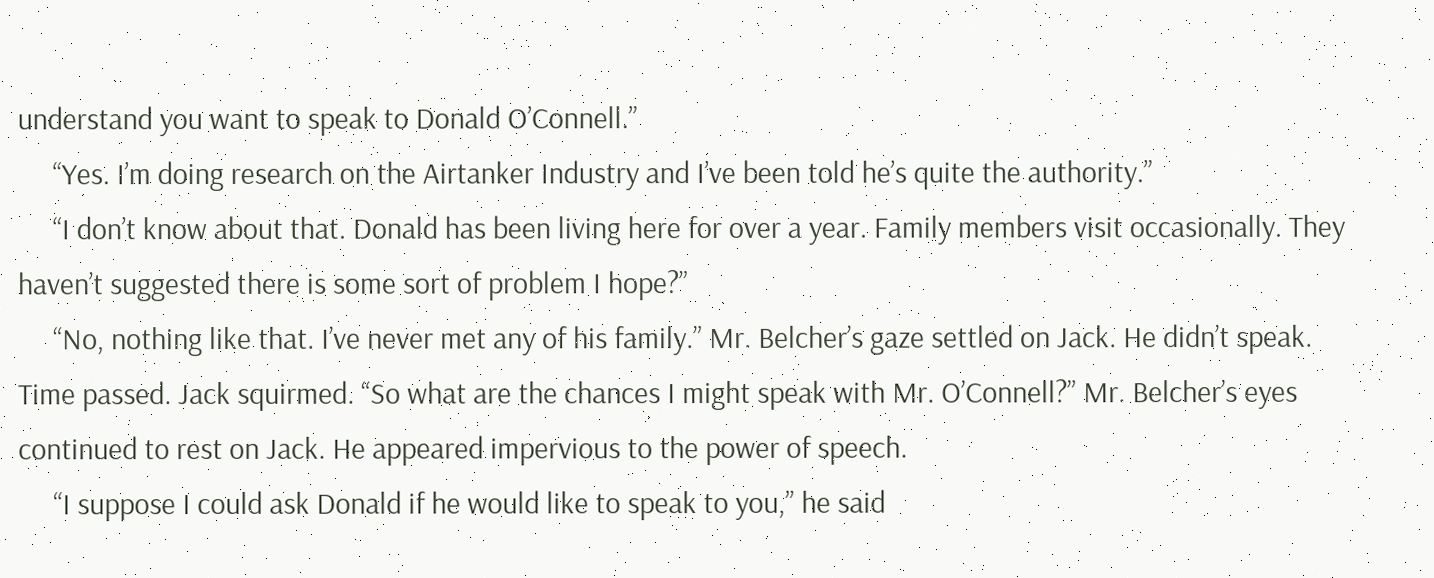understand you want to speak to Donald O’Connell.”
     “Yes. I’m doing research on the Airtanker Industry and I’ve been told he’s quite the authority.”
     “I don’t know about that. Donald has been living here for over a year. Family members visit occasionally. They haven’t suggested there is some sort of problem I hope?”
     “No, nothing like that. I’ve never met any of his family.” Mr. Belcher’s gaze settled on Jack. He didn’t speak. Time passed. Jack squirmed. “So what are the chances I might speak with Mr. O’Connell?” Mr. Belcher’s eyes continued to rest on Jack. He appeared impervious to the power of speech.
     “I suppose I could ask Donald if he would like to speak to you,” he said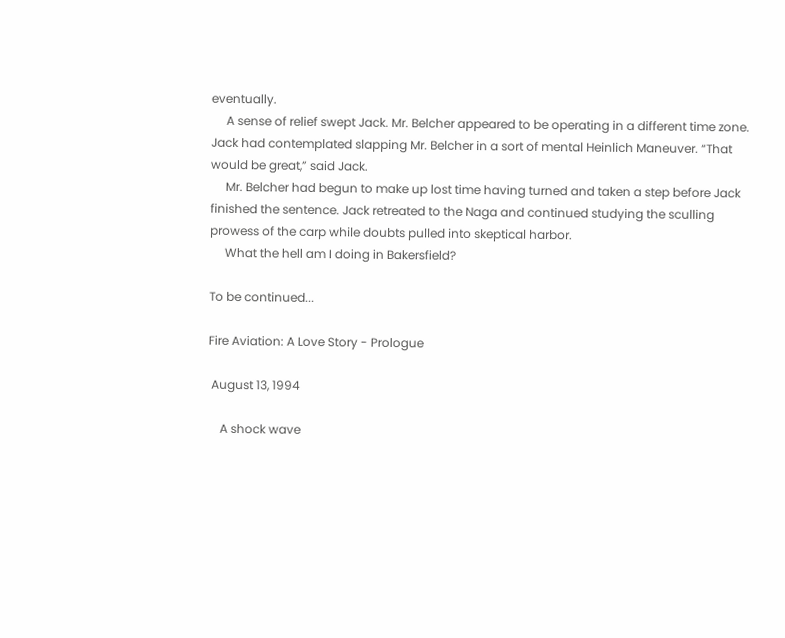eventually.
     A sense of relief swept Jack. Mr. Belcher appeared to be operating in a different time zone. Jack had contemplated slapping Mr. Belcher in a sort of mental Heinlich Maneuver. “That would be great,” said Jack.
     Mr. Belcher had begun to make up lost time having turned and taken a step before Jack finished the sentence. Jack retreated to the Naga and continued studying the sculling prowess of the carp while doubts pulled into skeptical harbor.
     What the hell am I doing in Bakersfield?

To be continued...

Fire Aviation: A Love Story - Prologue

 August 13, 1994

    A shock wave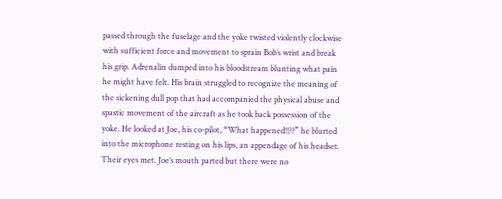passed through the fuselage and the yoke twisted violently clockwise with sufficient force and movement to sprain Bob’s wrist and break his grip. Adrenalin dumped into his bloodstream blunting what pain he might have felt. His brain struggled to recognize the meaning of the sickening dull pop that had accompanied the physical abuse and spastic movement of the aircraft as he took back possession of the yoke. He looked at Joe, his co-pilot, “What happened!!??” he blurted into the microphone resting on his lips, an appendage of his headset.
Their eyes met. Joe’s mouth parted but there were no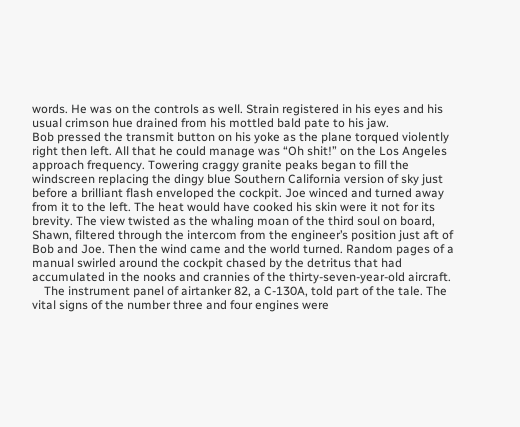words. He was on the controls as well. Strain registered in his eyes and his usual crimson hue drained from his mottled bald pate to his jaw.
Bob pressed the transmit button on his yoke as the plane torqued violently right then left. All that he could manage was “Oh shit!” on the Los Angeles approach frequency. Towering craggy granite peaks began to fill the windscreen replacing the dingy blue Southern California version of sky just before a brilliant flash enveloped the cockpit. Joe winced and turned away from it to the left. The heat would have cooked his skin were it not for its brevity. The view twisted as the whaling moan of the third soul on board, Shawn, filtered through the intercom from the engineer’s position just aft of Bob and Joe. Then the wind came and the world turned. Random pages of a manual swirled around the cockpit chased by the detritus that had accumulated in the nooks and crannies of the thirty-seven-year-old aircraft.
    The instrument panel of airtanker 82, a C-130A, told part of the tale. The vital signs of the number three and four engines were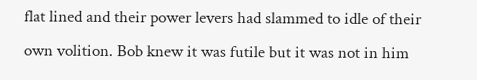flat lined and their power levers had slammed to idle of their own volition. Bob knew it was futile but it was not in him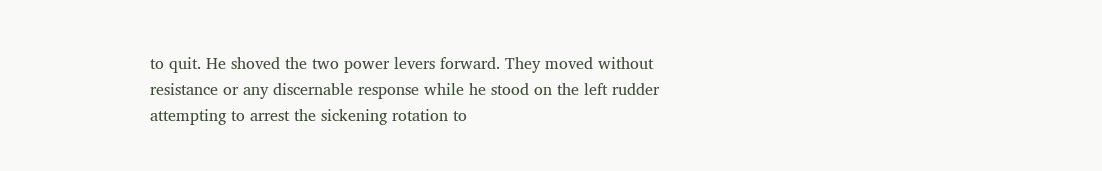to quit. He shoved the two power levers forward. They moved without resistance or any discernable response while he stood on the left rudder attempting to arrest the sickening rotation to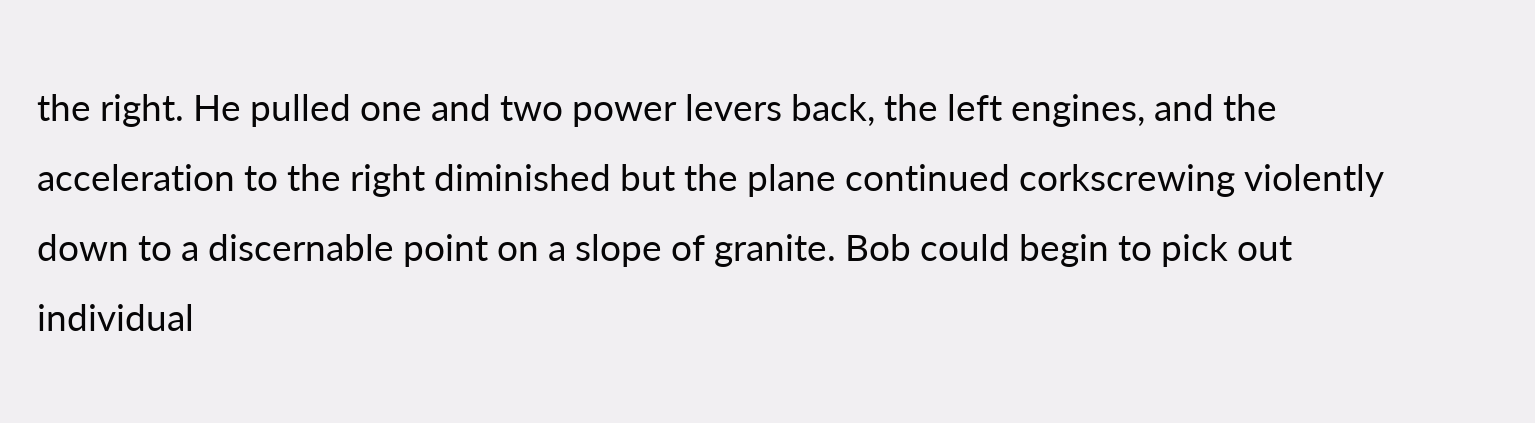the right. He pulled one and two power levers back, the left engines, and the acceleration to the right diminished but the plane continued corkscrewing violently down to a discernable point on a slope of granite. Bob could begin to pick out individual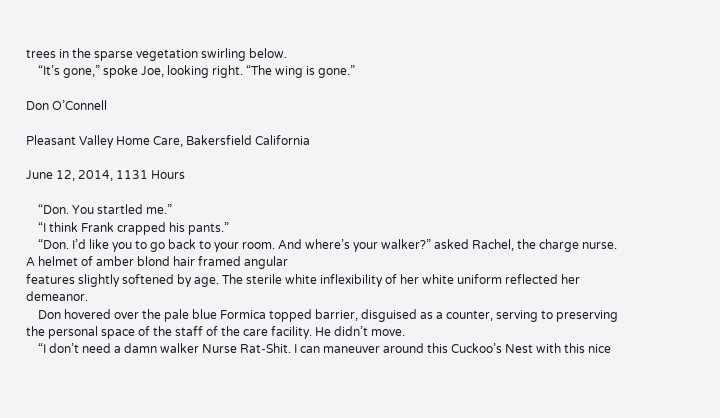trees in the sparse vegetation swirling below.
    “It’s gone,” spoke Joe, looking right. “The wing is gone.”

Don O’Connell

Pleasant Valley Home Care, Bakersfield California

June 12, 2014, 1131 Hours

    “Don. You startled me.”
    “I think Frank crapped his pants.”
    “Don. I’d like you to go back to your room. And where’s your walker?” asked Rachel, the charge nurse. A helmet of amber blond hair framed angular
features slightly softened by age. The sterile white inflexibility of her white uniform reflected her demeanor.
    Don hovered over the pale blue Formica topped barrier, disguised as a counter, serving to preserving the personal space of the staff of the care facility. He didn’t move.
    “I don’t need a damn walker Nurse Rat-Shit. I can maneuver around this Cuckoo’s Nest with this nice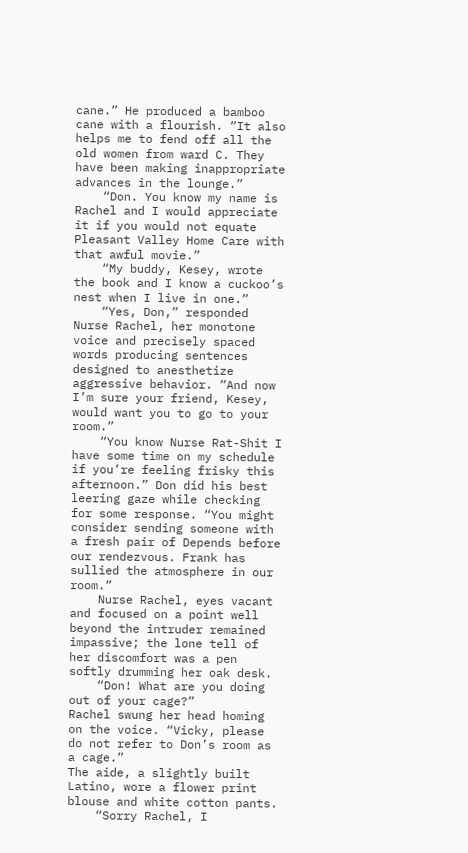cane.” He produced a bamboo cane with a flourish. “It also helps me to fend off all the old women from ward C. They have been making inappropriate advances in the lounge.”
    “Don. You know my name is Rachel and I would appreciate it if you would not equate Pleasant Valley Home Care with that awful movie.”
    “My buddy, Kesey, wrote the book and I know a cuckoo’s nest when I live in one.”
    “Yes, Don,” responded Nurse Rachel, her monotone voice and precisely spaced words producing sentences designed to anesthetize aggressive behavior. “And now I’m sure your friend, Kesey, would want you to go to your room.”
    “You know Nurse Rat-Shit I have some time on my schedule if you’re feeling frisky this afternoon.” Don did his best leering gaze while checking for some response. “You might consider sending someone with a fresh pair of Depends before our rendezvous. Frank has sullied the atmosphere in our room.”
    Nurse Rachel, eyes vacant and focused on a point well beyond the intruder remained impassive; the lone tell of her discomfort was a pen softly drumming her oak desk.
    “Don! What are you doing out of your cage?”
Rachel swung her head homing on the voice. “Vicky, please do not refer to Don’s room as a cage.”
The aide, a slightly built Latino, wore a flower print blouse and white cotton pants.
    “Sorry Rachel, I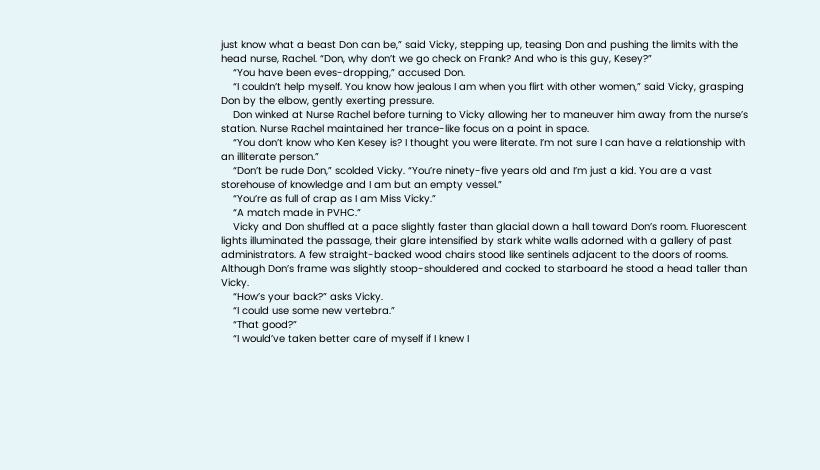just know what a beast Don can be,” said Vicky, stepping up, teasing Don and pushing the limits with the head nurse, Rachel. “Don, why don’t we go check on Frank? And who is this guy, Kesey?”
    “You have been eves-dropping,” accused Don.
    “I couldn’t help myself. You know how jealous I am when you flirt with other women,” said Vicky, grasping Don by the elbow, gently exerting pressure.
    Don winked at Nurse Rachel before turning to Vicky allowing her to maneuver him away from the nurse’s station. Nurse Rachel maintained her trance-like focus on a point in space.
    “You don’t know who Ken Kesey is? I thought you were literate. I’m not sure I can have a relationship with an illiterate person.”
    “Don’t be rude Don,” scolded Vicky. “You’re ninety-five years old and I’m just a kid. You are a vast storehouse of knowledge and I am but an empty vessel.”
    “You’re as full of crap as I am Miss Vicky.”
    “A match made in PVHC.”
    Vicky and Don shuffled at a pace slightly faster than glacial down a hall toward Don’s room. Fluorescent lights illuminated the passage, their glare intensified by stark white walls adorned with a gallery of past administrators. A few straight-backed wood chairs stood like sentinels adjacent to the doors of rooms. Although Don’s frame was slightly stoop-shouldered and cocked to starboard he stood a head taller than Vicky.
    “How’s your back?” asks Vicky.
    “I could use some new vertebra.”
    “That good?”
    “I would’ve taken better care of myself if I knew I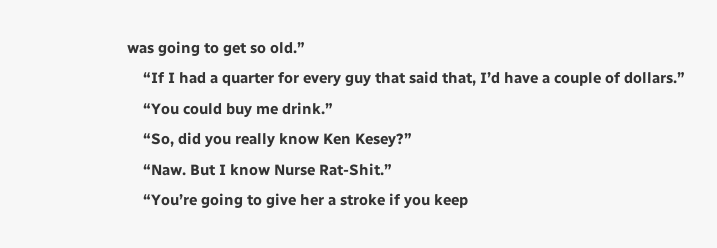was going to get so old.”
    “If I had a quarter for every guy that said that, I’d have a couple of dollars.”
    “You could buy me drink.”
    “So, did you really know Ken Kesey?”
    “Naw. But I know Nurse Rat-Shit.”
    “You’re going to give her a stroke if you keep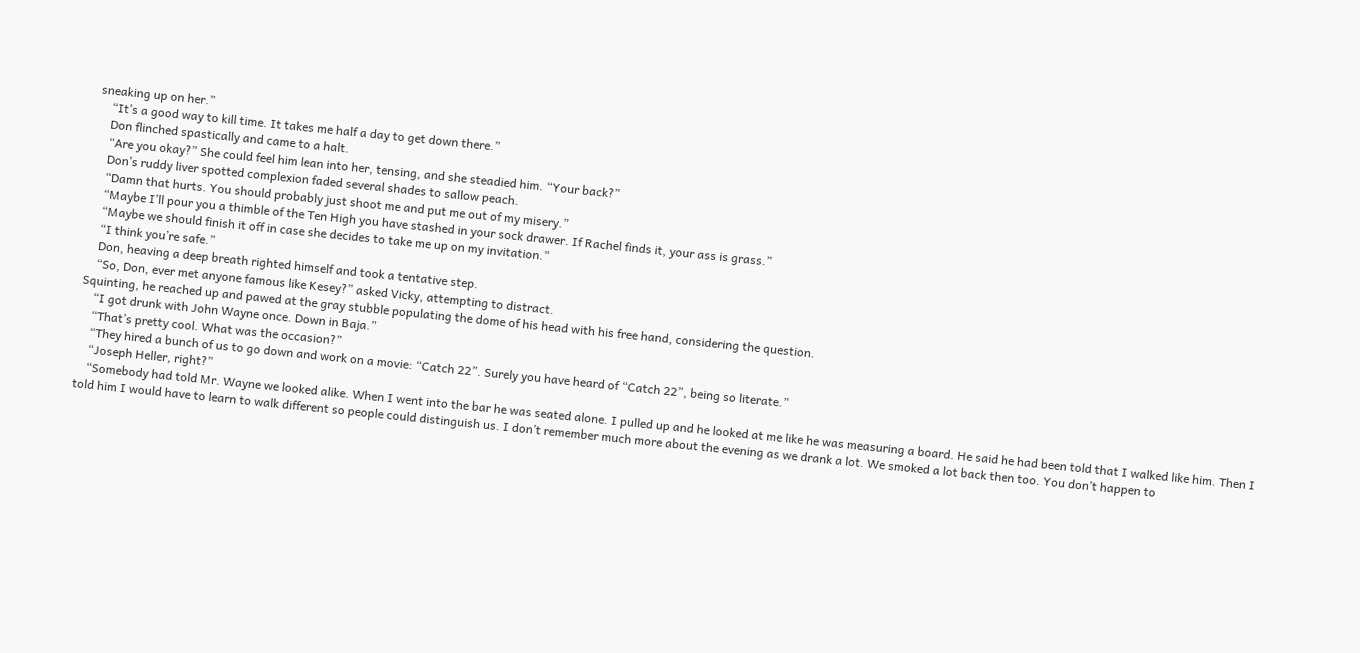sneaking up on her.”
    “It’s a good way to kill time. It takes me half a day to get down there.”
    Don flinched spastically and came to a halt.
    “Are you okay?” She could feel him lean into her, tensing, and she steadied him. “Your back?”
    Don’s ruddy liver spotted complexion faded several shades to sallow peach.
    “Damn that hurts. You should probably just shoot me and put me out of my misery.”
    “Maybe I’ll pour you a thimble of the Ten High you have stashed in your sock drawer. If Rachel finds it, your ass is grass.”
    “Maybe we should finish it off in case she decides to take me up on my invitation.”
    “I think you’re safe.”
    Don, heaving a deep breath righted himself and took a tentative step.
    “So, Don, ever met anyone famous like Kesey?” asked Vicky, attempting to distract.
Squinting, he reached up and pawed at the gray stubble populating the dome of his head with his free hand, considering the question.
    “I got drunk with John Wayne once. Down in Baja.”
    “That’s pretty cool. What was the occasion?”
    “They hired a bunch of us to go down and work on a movie: “Catch 22”. Surely you have heard of “Catch 22”, being so literate.”
    “Joseph Heller, right?”
    “Somebody had told Mr. Wayne we looked alike. When I went into the bar he was seated alone. I pulled up and he looked at me like he was measuring a board. He said he had been told that I walked like him. Then I told him I would have to learn to walk different so people could distinguish us. I don’t remember much more about the evening as we drank a lot. We smoked a lot back then too. You don’t happen to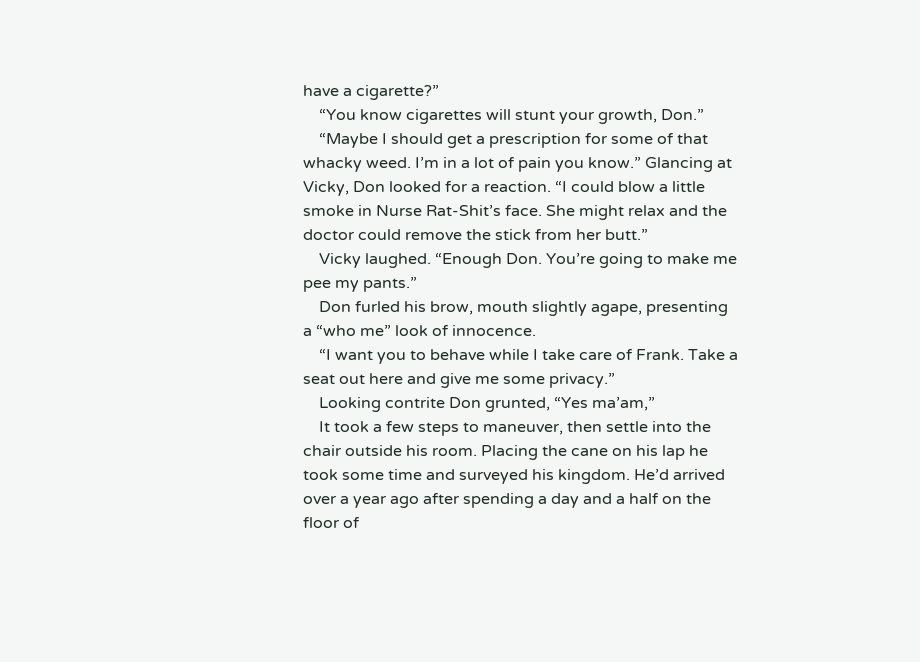have a cigarette?”
    “You know cigarettes will stunt your growth, Don.”
    “Maybe I should get a prescription for some of that whacky weed. I’m in a lot of pain you know.” Glancing at Vicky, Don looked for a reaction. “I could blow a little smoke in Nurse Rat-Shit’s face. She might relax and the doctor could remove the stick from her butt.”
    Vicky laughed. “Enough Don. You’re going to make me pee my pants.”
    Don furled his brow, mouth slightly agape, presenting a “who me” look of innocence.
    “I want you to behave while I take care of Frank. Take a seat out here and give me some privacy.”
    Looking contrite Don grunted, “Yes ma’am,”
    It took a few steps to maneuver, then settle into the chair outside his room. Placing the cane on his lap he took some time and surveyed his kingdom. He’d arrived over a year ago after spending a day and a half on the floor of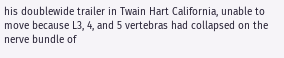his doublewide trailer in Twain Hart California, unable to move because L3, 4, and 5 vertebras had collapsed on the nerve bundle of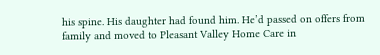his spine. His daughter had found him. He’d passed on offers from family and moved to Pleasant Valley Home Care in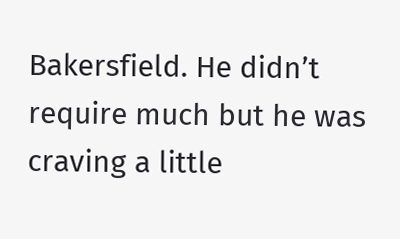Bakersfield. He didn’t require much but he was craving a little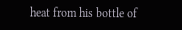heat from his bottle of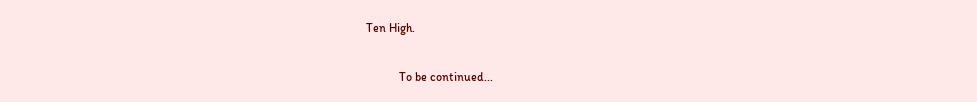Ten High.

           To be continued...